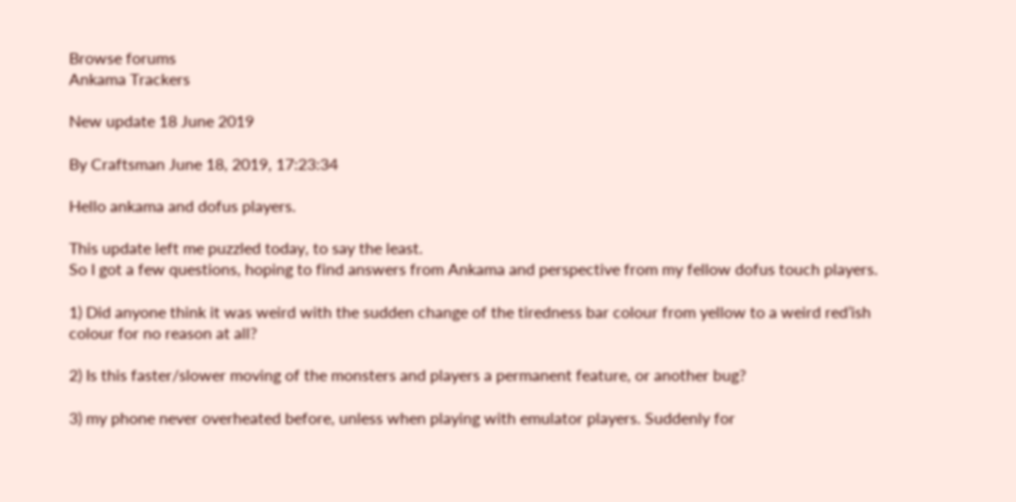Browse forums
Ankama Trackers

New update 18 June 2019

By Craftsman June 18, 2019, 17:23:34

Hello ankama and dofus players.

This update left me puzzled today, to say the least.
So I got a few questions, hoping to find answers from Ankama and perspective from my fellow dofus touch players.

1) Did anyone think it was weird with the sudden change of the tiredness bar colour from yellow to a weird red’ish colour for no reason at all?

2) Is this faster/slower moving of the monsters and players a permanent feature, or another bug?

3) my phone never overheated before, unless when playing with emulator players. Suddenly for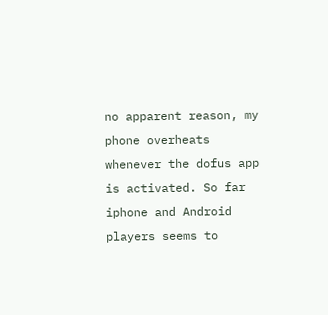no apparent reason, my phone overheats whenever the dofus app is activated. So far iphone and Android players seems to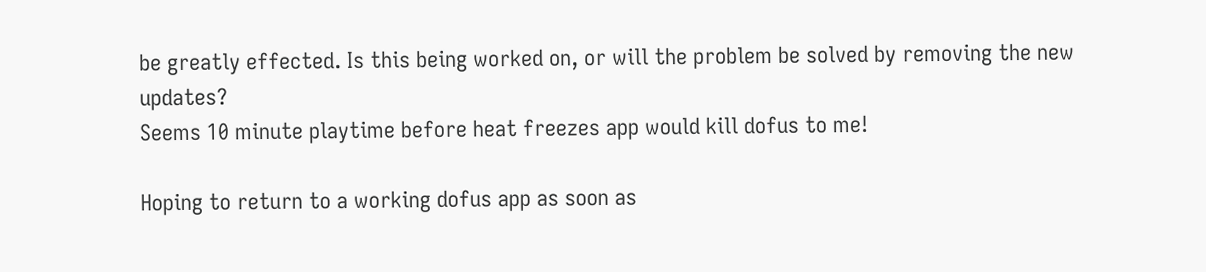be greatly effected. Is this being worked on, or will the problem be solved by removing the new updates?
Seems 10 minute playtime before heat freezes app would kill dofus to me!

Hoping to return to a working dofus app as soon as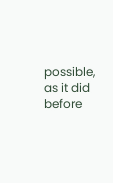possible, as it did before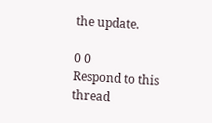the update.

0 0
Respond to this thread